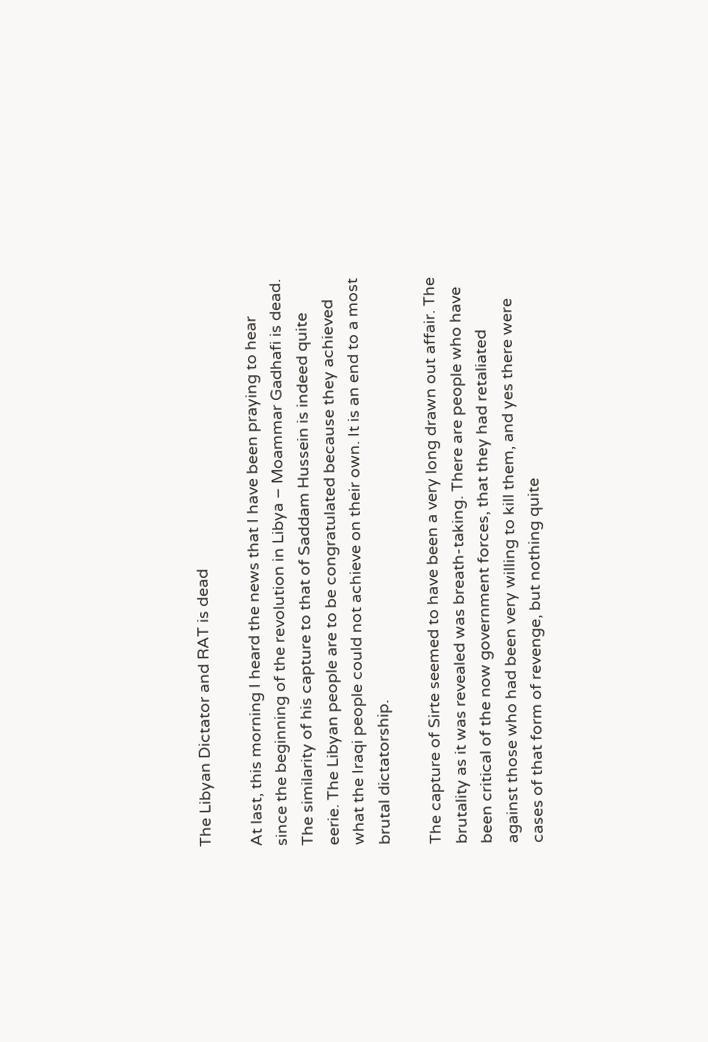The Libyan Dictator and RAT is dead

At last, this morning I heard the news that I have been praying to hear since the beginning of the revolution in Libya – Moammar Gadhafi is dead. The similarity of his capture to that of Saddam Hussein is indeed quite eerie. The Libyan people are to be congratulated because they achieved what the Iraqi people could not achieve on their own. It is an end to a most brutal dictatorship.

The capture of Sirte seemed to have been a very long drawn out affair. The brutality as it was revealed was breath-taking. There are people who have been critical of the now government forces, that they had retaliated against those who had been very willing to kill them, and yes there were cases of that form of revenge, but nothing quite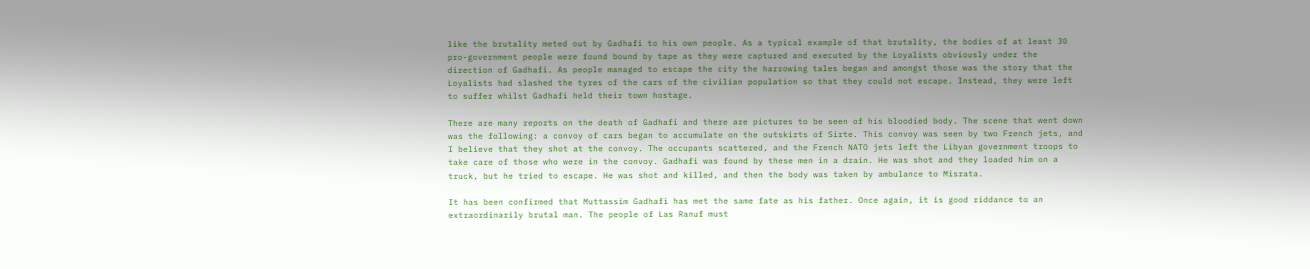like the brutality meted out by Gadhafi to his own people. As a typical example of that brutality, the bodies of at least 30 pro-government people were found bound by tape as they were captured and executed by the Loyalists obviously under the direction of Gadhafi. As people managed to escape the city the harrowing tales began and amongst those was the story that the Loyalists had slashed the tyres of the cars of the civilian population so that they could not escape. Instead, they were left to suffer whilst Gadhafi held their town hostage.

There are many reports on the death of Gadhafi and there are pictures to be seen of his bloodied body. The scene that went down was the following: a convoy of cars began to accumulate on the outskirts of Sirte. This convoy was seen by two French jets, and I believe that they shot at the convoy. The occupants scattered, and the French NATO jets left the Libyan government troops to take care of those who were in the convoy. Gadhafi was found by these men in a drain. He was shot and they loaded him on a truck, but he tried to escape. He was shot and killed, and then the body was taken by ambulance to Misrata.

It has been confirmed that Muttassim Gadhafi has met the same fate as his father. Once again, it is good riddance to an extraordinarily brutal man. The people of Las Ranuf must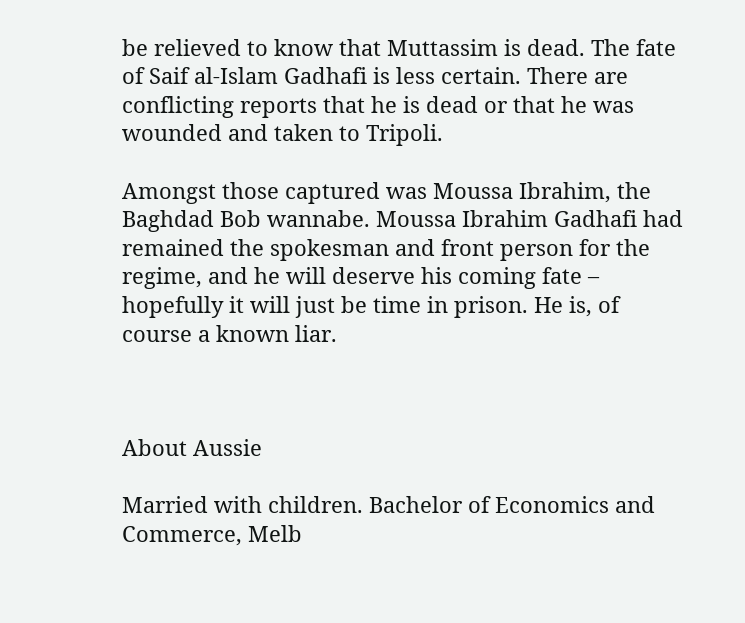be relieved to know that Muttassim is dead. The fate of Saif al-Islam Gadhafi is less certain. There are conflicting reports that he is dead or that he was wounded and taken to Tripoli.

Amongst those captured was Moussa Ibrahim, the Baghdad Bob wannabe. Moussa Ibrahim Gadhafi had remained the spokesman and front person for the regime, and he will deserve his coming fate – hopefully it will just be time in prison. He is, of course a known liar.



About Aussie

Married with children. Bachelor of Economics and Commerce, Melb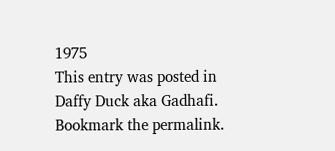1975
This entry was posted in Daffy Duck aka Gadhafi. Bookmark the permalink.